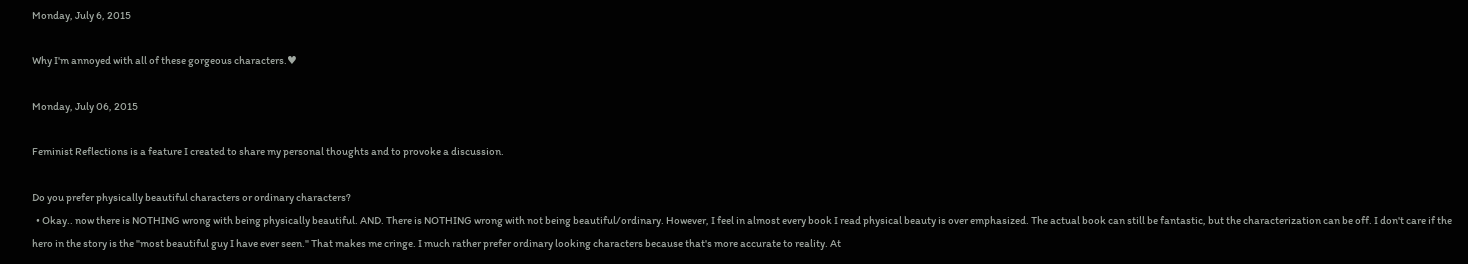Monday, July 6, 2015

Why I'm annoyed with all of these gorgeous characters.♥

Monday, July 06, 2015

Feminist Reflections is a feature I created to share my personal thoughts and to provoke a discussion.

Do you prefer physically beautiful characters or ordinary characters?
  • Okay.. now there is NOTHING wrong with being physically beautiful. AND. There is NOTHING wrong with not being beautiful/ordinary. However, I feel in almost every book I read physical beauty is over emphasized. The actual book can still be fantastic, but the characterization can be off. I don't care if the hero in the story is the "most beautiful guy I have ever seen." That makes me cringe. I much rather prefer ordinary looking characters because that's more accurate to reality. At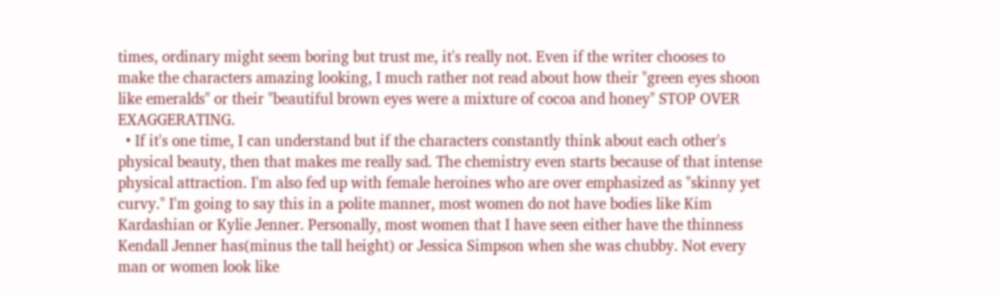times, ordinary might seem boring but trust me, it's really not. Even if the writer chooses to make the characters amazing looking, I much rather not read about how their "green eyes shoon like emeralds" or their "beautiful brown eyes were a mixture of cocoa and honey" STOP OVER EXAGGERATING.
  • If it's one time, I can understand but if the characters constantly think about each other's physical beauty, then that makes me really sad. The chemistry even starts because of that intense physical attraction. I'm also fed up with female heroines who are over emphasized as "skinny yet curvy." I'm going to say this in a polite manner, most women do not have bodies like Kim Kardashian or Kylie Jenner. Personally, most women that I have seen either have the thinness Kendall Jenner has(minus the tall height) or Jessica Simpson when she was chubby. Not every man or women look like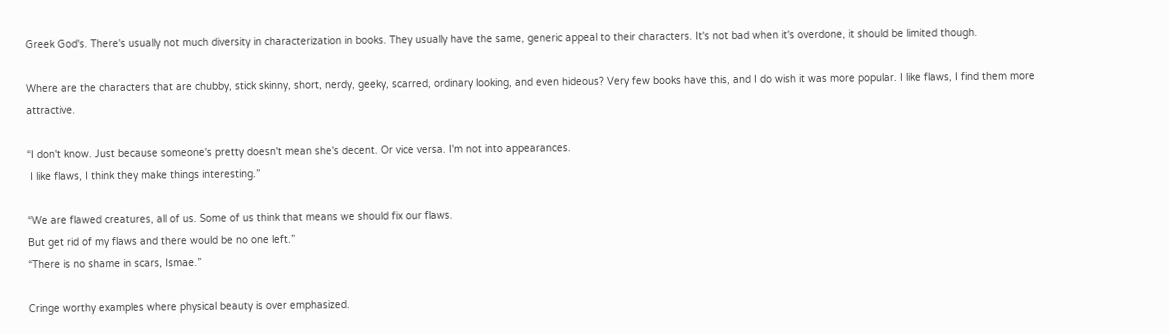Greek God's. There's usually not much diversity in characterization in books. They usually have the same, generic appeal to their characters. It's not bad when it's overdone, it should be limited though.

Where are the characters that are chubby, stick skinny, short, nerdy, geeky, scarred, ordinary looking, and even hideous? Very few books have this, and I do wish it was more popular. I like flaws, I find them more attractive.

“I don't know. Just because someone's pretty doesn't mean she's decent. Or vice versa. I'm not into appearances.
 I like flaws, I think they make things interesting.”

“We are flawed creatures, all of us. Some of us think that means we should fix our flaws.
But get rid of my flaws and there would be no one left.”
“There is no shame in scars, Ismae.”

Cringe worthy examples where physical beauty is over emphasized.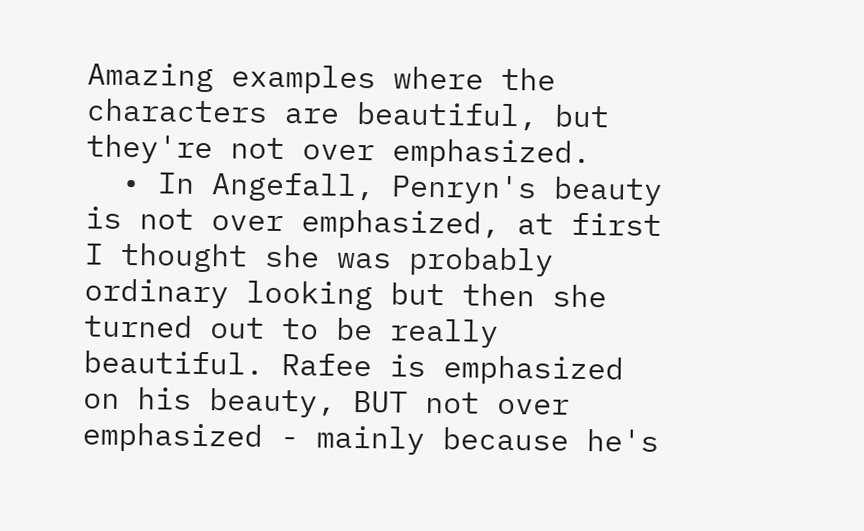Amazing examples where the characters are beautiful, but they're not over emphasized.
  • In Angefall, Penryn's beauty is not over emphasized, at first I thought she was probably ordinary looking but then she turned out to be really beautiful. Rafee is emphasized on his beauty, BUT not over emphasized - mainly because he's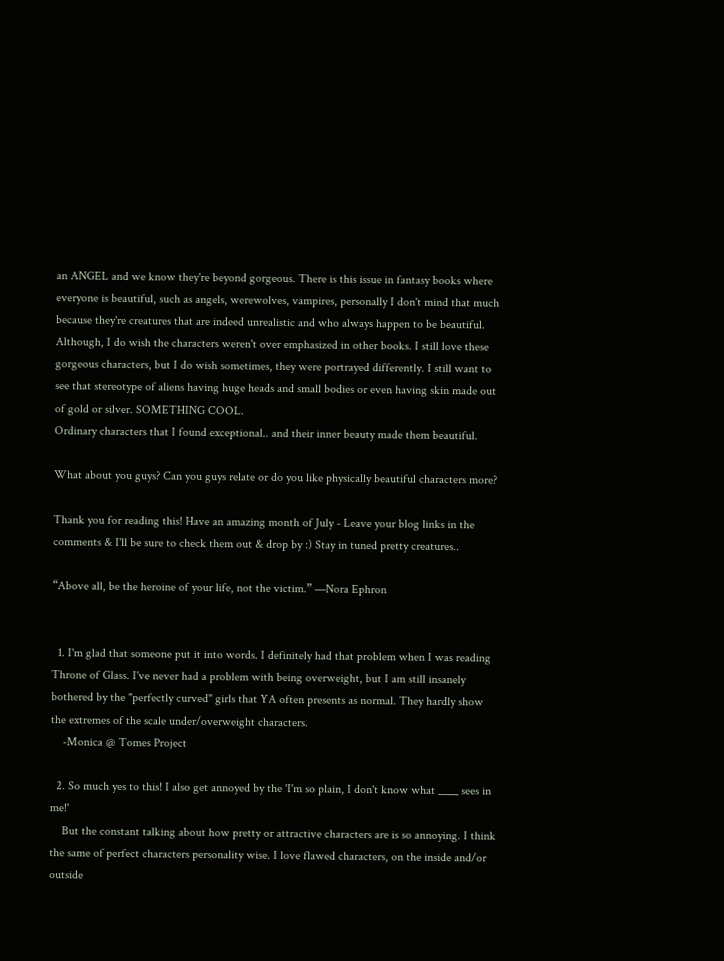an ANGEL and we know they're beyond gorgeous. There is this issue in fantasy books where everyone is beautiful, such as angels, werewolves, vampires, personally I don't mind that much because they're creatures that are indeed unrealistic and who always happen to be beautiful. Although, I do wish the characters weren't over emphasized in other books. I still love these gorgeous characters, but I do wish sometimes, they were portrayed differently. I still want to see that stereotype of aliens having huge heads and small bodies or even having skin made out of gold or silver. SOMETHING COOL.
Ordinary characters that I found exceptional.. and their inner beauty made them beautiful.

What about you guys? Can you guys relate or do you like physically beautiful characters more?

Thank you for reading this! Have an amazing month of July - Leave your blog links in the comments & I'll be sure to check them out & drop by :) Stay in tuned pretty creatures..

“Above all, be the heroine of your life, not the victim.” —Nora Ephron


  1. I'm glad that someone put it into words. I definitely had that problem when I was reading Throne of Glass. I've never had a problem with being overweight, but I am still insanely bothered by the "perfectly curved" girls that YA often presents as normal. They hardly show the extremes of the scale under/overweight characters.
    -Monica @ Tomes Project

  2. So much yes to this! I also get annoyed by the 'I'm so plain, I don't know what ____ sees in me!'
    But the constant talking about how pretty or attractive characters are is so annoying. I think the same of perfect characters personality wise. I love flawed characters, on the inside and/or outside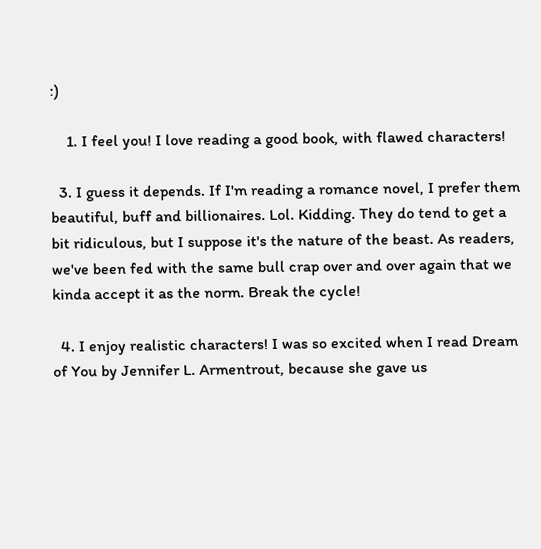:)

    1. I feel you! I love reading a good book, with flawed characters!

  3. I guess it depends. If I'm reading a romance novel, I prefer them beautiful, buff and billionaires. Lol. Kidding. They do tend to get a bit ridiculous, but I suppose it's the nature of the beast. As readers, we've been fed with the same bull crap over and over again that we kinda accept it as the norm. Break the cycle!

  4. I enjoy realistic characters! I was so excited when I read Dream of You by Jennifer L. Armentrout, because she gave us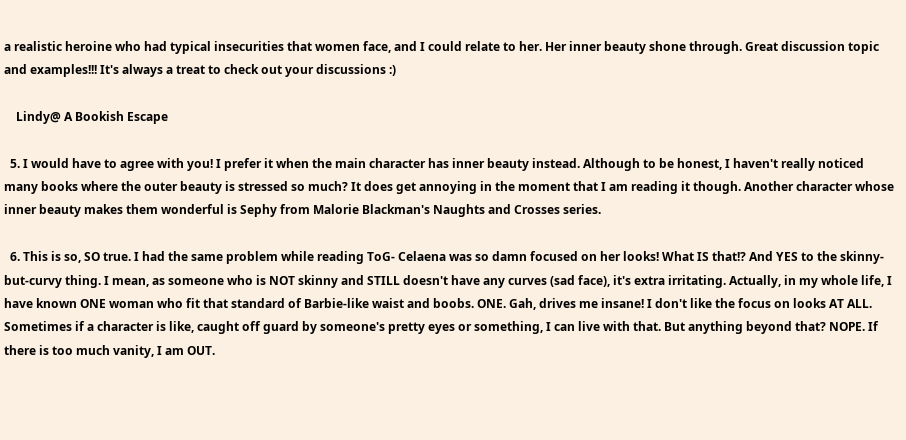a realistic heroine who had typical insecurities that women face, and I could relate to her. Her inner beauty shone through. Great discussion topic and examples!!! It's always a treat to check out your discussions :)

    Lindy@ A Bookish Escape

  5. I would have to agree with you! I prefer it when the main character has inner beauty instead. Although to be honest, I haven't really noticed many books where the outer beauty is stressed so much? It does get annoying in the moment that I am reading it though. Another character whose inner beauty makes them wonderful is Sephy from Malorie Blackman's Naughts and Crosses series.

  6. This is so, SO true. I had the same problem while reading ToG- Celaena was so damn focused on her looks! What IS that!? And YES to the skinny-but-curvy thing. I mean, as someone who is NOT skinny and STILL doesn't have any curves (sad face), it's extra irritating. Actually, in my whole life, I have known ONE woman who fit that standard of Barbie-like waist and boobs. ONE. Gah, drives me insane! I don't like the focus on looks AT ALL. Sometimes if a character is like, caught off guard by someone's pretty eyes or something, I can live with that. But anything beyond that? NOPE. If there is too much vanity, I am OUT.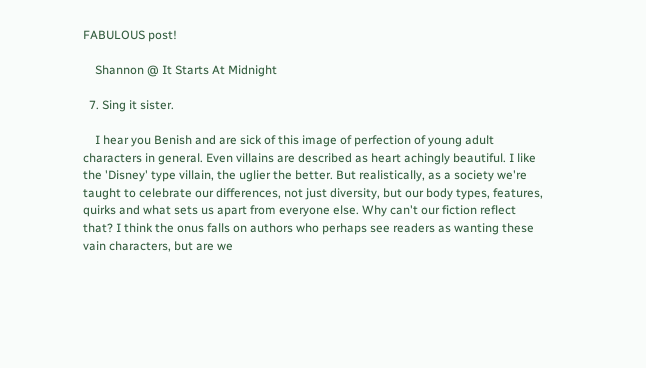FABULOUS post!

    Shannon @ It Starts At Midnight

  7. Sing it sister.

    I hear you Benish and are sick of this image of perfection of young adult characters in general. Even villains are described as heart achingly beautiful. I like the 'Disney' type villain, the uglier the better. But realistically, as a society we're taught to celebrate our differences, not just diversity, but our body types, features, quirks and what sets us apart from everyone else. Why can't our fiction reflect that? I think the onus falls on authors who perhaps see readers as wanting these vain characters, but are we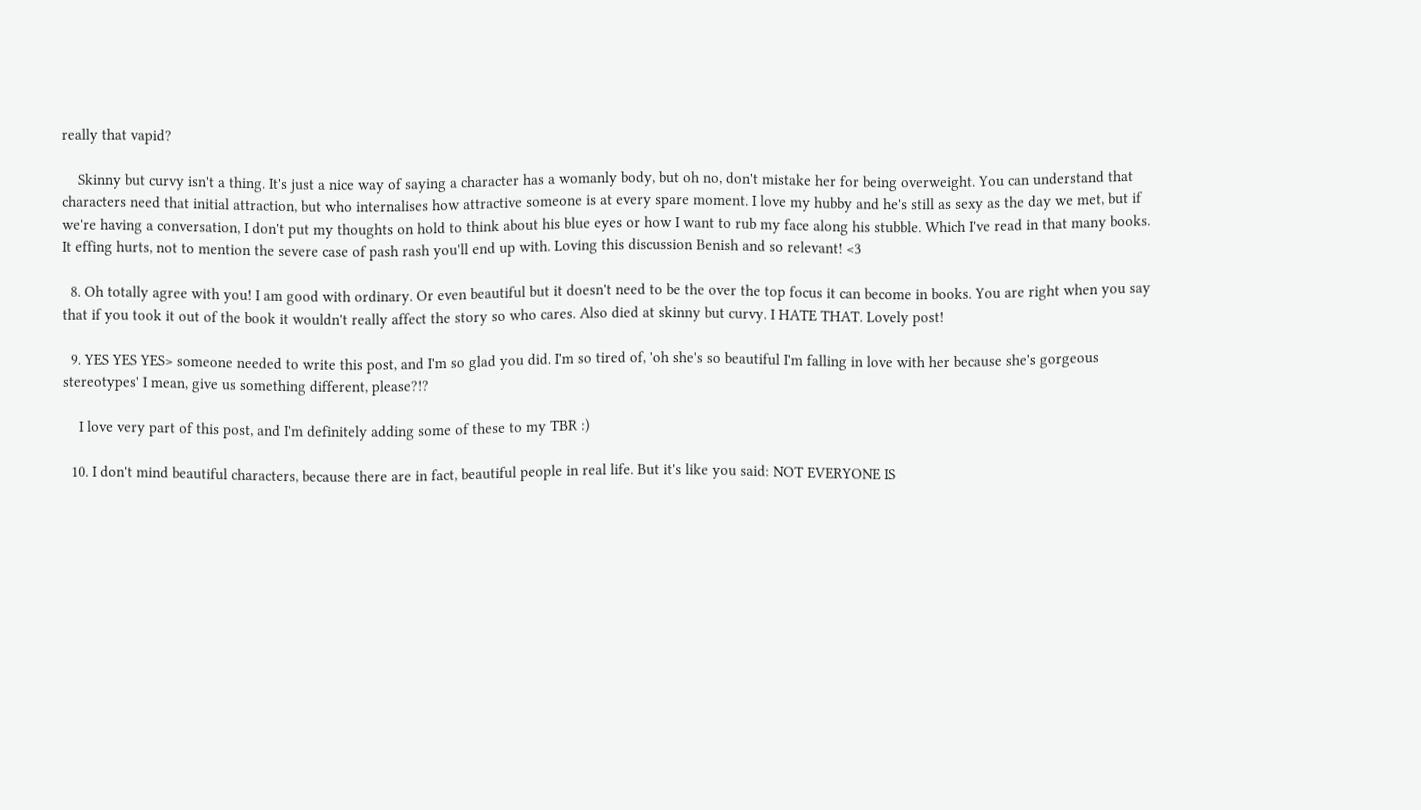really that vapid?

    Skinny but curvy isn't a thing. It's just a nice way of saying a character has a womanly body, but oh no, don't mistake her for being overweight. You can understand that characters need that initial attraction, but who internalises how attractive someone is at every spare moment. I love my hubby and he's still as sexy as the day we met, but if we're having a conversation, I don't put my thoughts on hold to think about his blue eyes or how I want to rub my face along his stubble. Which I've read in that many books. It effing hurts, not to mention the severe case of pash rash you'll end up with. Loving this discussion Benish and so relevant! <3

  8. Oh totally agree with you! I am good with ordinary. Or even beautiful but it doesn't need to be the over the top focus it can become in books. You are right when you say that if you took it out of the book it wouldn't really affect the story so who cares. Also died at skinny but curvy. I HATE THAT. Lovely post!

  9. YES YES YES> someone needed to write this post, and I'm so glad you did. I'm so tired of, 'oh she's so beautiful I'm falling in love with her because she's gorgeous stereotypes' I mean, give us something different, please?!?

    I love very part of this post, and I'm definitely adding some of these to my TBR :)

  10. I don't mind beautiful characters, because there are in fact, beautiful people in real life. But it's like you said: NOT EVERYONE IS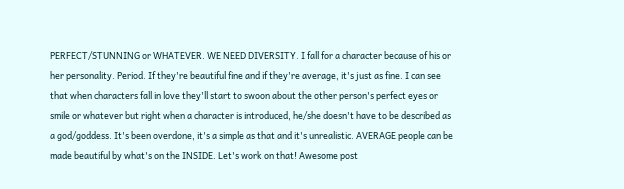PERFECT/STUNNING or WHATEVER. WE NEED DIVERSITY. I fall for a character because of his or her personality. Period. If they're beautiful fine and if they're average, it's just as fine. I can see that when characters fall in love they'll start to swoon about the other person's perfect eyes or smile or whatever but right when a character is introduced, he/she doesn't have to be described as a god/goddess. It's been overdone, it's a simple as that and it's unrealistic. AVERAGE people can be made beautiful by what's on the INSIDE. Let's work on that! Awesome post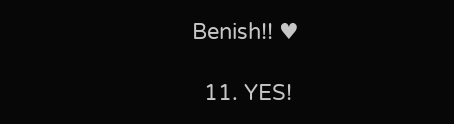Benish!! ♥

  11. YES!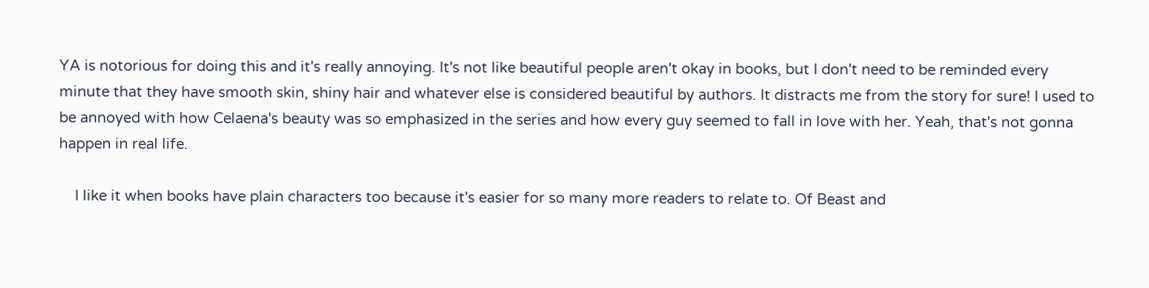YA is notorious for doing this and it's really annoying. It's not like beautiful people aren't okay in books, but I don't need to be reminded every minute that they have smooth skin, shiny hair and whatever else is considered beautiful by authors. It distracts me from the story for sure! I used to be annoyed with how Celaena's beauty was so emphasized in the series and how every guy seemed to fall in love with her. Yeah, that's not gonna happen in real life.

    I like it when books have plain characters too because it's easier for so many more readers to relate to. Of Beast and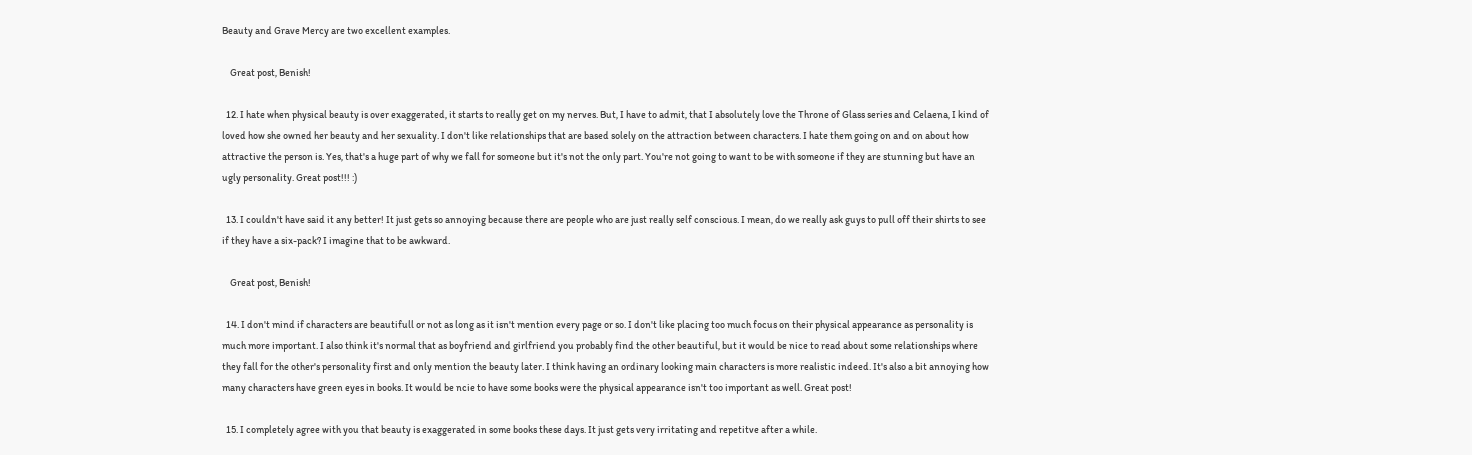Beauty and Grave Mercy are two excellent examples.

    Great post, Benish!

  12. I hate when physical beauty is over exaggerated, it starts to really get on my nerves. But, I have to admit, that I absolutely love the Throne of Glass series and Celaena, I kind of loved how she owned her beauty and her sexuality. I don't like relationships that are based solely on the attraction between characters. I hate them going on and on about how attractive the person is. Yes, that's a huge part of why we fall for someone but it's not the only part. You're not going to want to be with someone if they are stunning but have an ugly personality. Great post!!! :)

  13. I couldn't have said it any better! It just gets so annoying because there are people who are just really self conscious. I mean, do we really ask guys to pull off their shirts to see if they have a six-pack? I imagine that to be awkward.

    Great post, Benish!

  14. I don't mind if characters are beautifull or not as long as it isn't mention every page or so. I don't like placing too much focus on their physical appearance as personality is much more important. I also think it's normal that as boyfriend and girlfriend you probably find the other beautiful, but it would be nice to read about some relationships where they fall for the other's personality first and only mention the beauty later. I think having an ordinary looking main characters is more realistic indeed. It's also a bit annoying how many characters have green eyes in books. It would be ncie to have some books were the physical appearance isn't too important as well. Great post!

  15. I completely agree with you that beauty is exaggerated in some books these days. It just gets very irritating and repetitve after a while.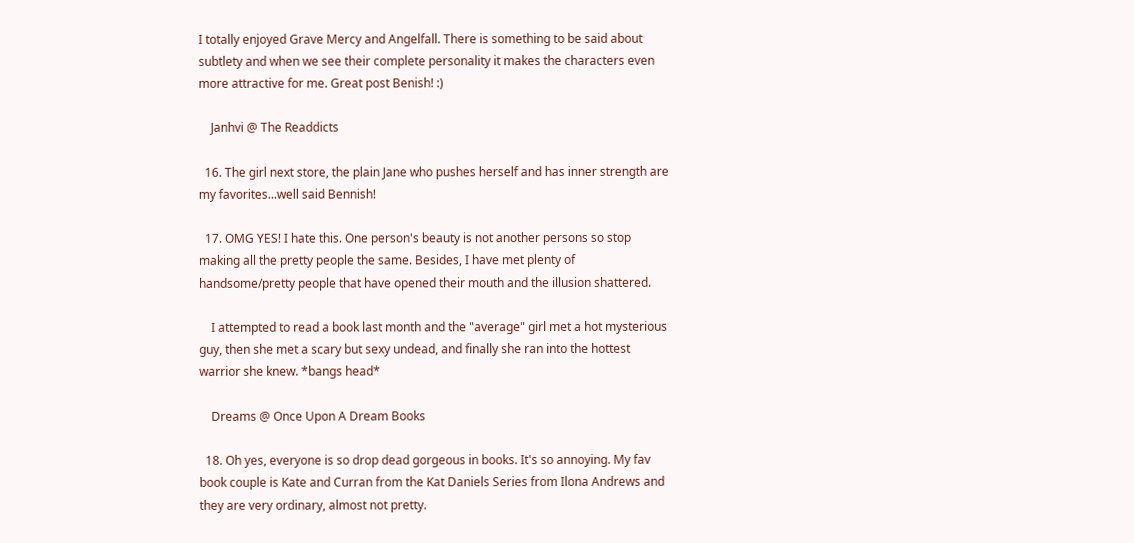I totally enjoyed Grave Mercy and Angelfall. There is something to be said about subtlety and when we see their complete personality it makes the characters even more attractive for me. Great post Benish! :)

    Janhvi @ The Readdicts

  16. The girl next store, the plain Jane who pushes herself and has inner strength are my favorites...well said Bennish!

  17. OMG YES! I hate this. One person's beauty is not another persons so stop making all the pretty people the same. Besides, I have met plenty of handsome/pretty people that have opened their mouth and the illusion shattered.

    I attempted to read a book last month and the "average" girl met a hot mysterious guy, then she met a scary but sexy undead, and finally she ran into the hottest warrior she knew. *bangs head*

    Dreams @ Once Upon A Dream Books

  18. Oh yes, everyone is so drop dead gorgeous in books. It's so annoying. My fav book couple is Kate and Curran from the Kat Daniels Series from Ilona Andrews and they are very ordinary, almost not pretty.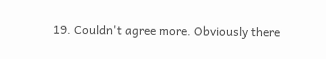19. Couldn't agree more. Obviously there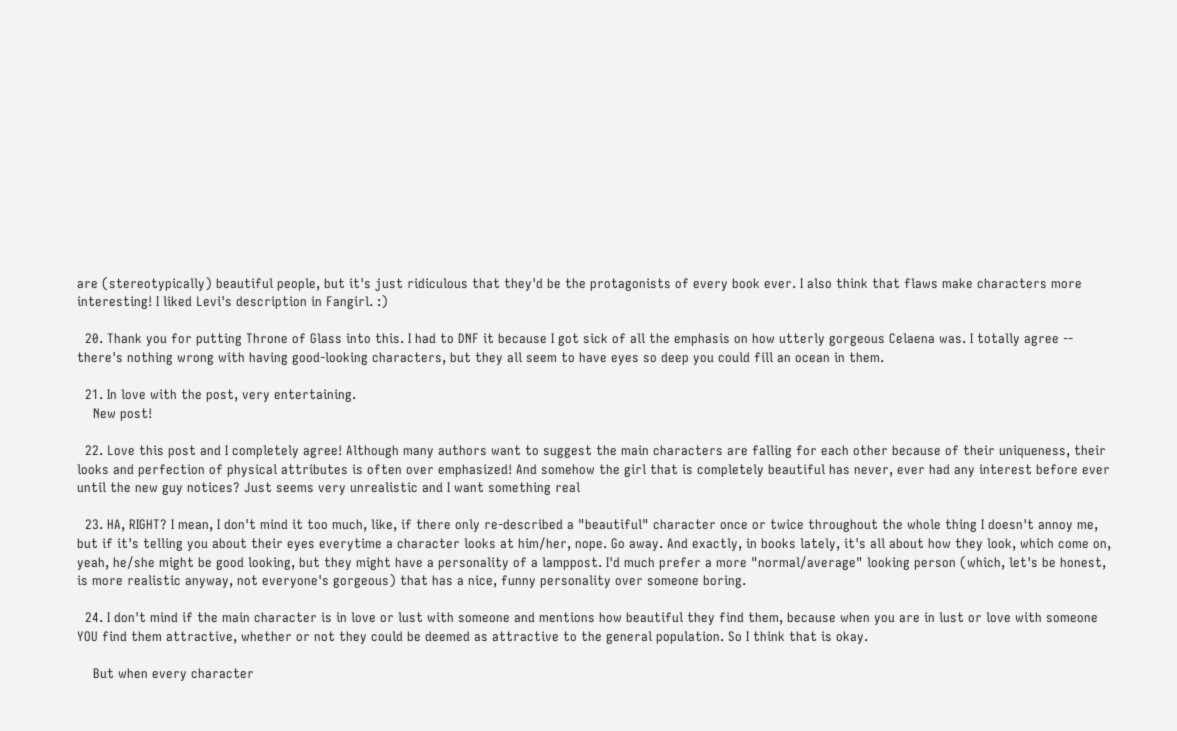are (stereotypically) beautiful people, but it's just ridiculous that they'd be the protagonists of every book ever. I also think that flaws make characters more interesting! I liked Levi's description in Fangirl. :)

  20. Thank you for putting Throne of Glass into this. I had to DNF it because I got sick of all the emphasis on how utterly gorgeous Celaena was. I totally agree -- there's nothing wrong with having good-looking characters, but they all seem to have eyes so deep you could fill an ocean in them.

  21. In love with the post, very entertaining.
    New post!

  22. Love this post and I completely agree! Although many authors want to suggest the main characters are falling for each other because of their uniqueness, their looks and perfection of physical attributes is often over emphasized! And somehow the girl that is completely beautiful has never, ever had any interest before ever until the new guy notices? Just seems very unrealistic and I want something real

  23. HA, RIGHT? I mean, I don't mind it too much, like, if there only re-described a "beautiful" character once or twice throughout the whole thing I doesn't annoy me, but if it's telling you about their eyes everytime a character looks at him/her, nope. Go away. And exactly, in books lately, it's all about how they look, which come on, yeah, he/she might be good looking, but they might have a personality of a lamppost. I'd much prefer a more "normal/average" looking person (which, let's be honest, is more realistic anyway, not everyone's gorgeous) that has a nice, funny personality over someone boring.

  24. I don't mind if the main character is in love or lust with someone and mentions how beautiful they find them, because when you are in lust or love with someone YOU find them attractive, whether or not they could be deemed as attractive to the general population. So I think that is okay.

    But when every character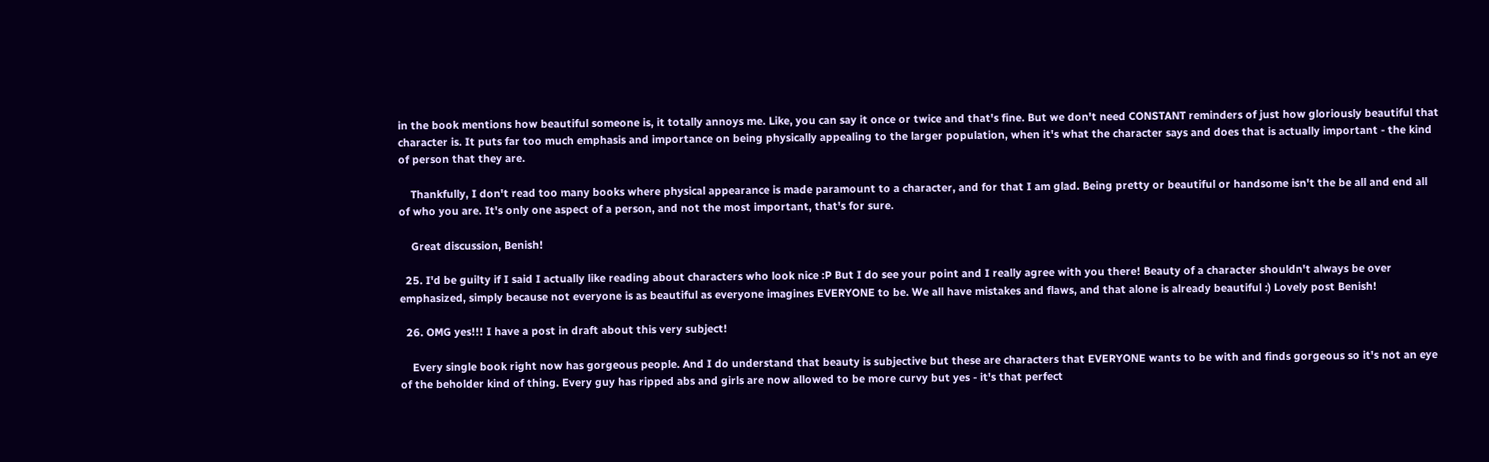in the book mentions how beautiful someone is, it totally annoys me. Like, you can say it once or twice and that's fine. But we don't need CONSTANT reminders of just how gloriously beautiful that character is. It puts far too much emphasis and importance on being physically appealing to the larger population, when it's what the character says and does that is actually important - the kind of person that they are.

    Thankfully, I don't read too many books where physical appearance is made paramount to a character, and for that I am glad. Being pretty or beautiful or handsome isn't the be all and end all of who you are. It's only one aspect of a person, and not the most important, that's for sure.

    Great discussion, Benish!

  25. I'd be guilty if I said I actually like reading about characters who look nice :P But I do see your point and I really agree with you there! Beauty of a character shouldn't always be over emphasized, simply because not everyone is as beautiful as everyone imagines EVERYONE to be. We all have mistakes and flaws, and that alone is already beautiful :) Lovely post Benish!

  26. OMG yes!!! I have a post in draft about this very subject!

    Every single book right now has gorgeous people. And I do understand that beauty is subjective but these are characters that EVERYONE wants to be with and finds gorgeous so it's not an eye of the beholder kind of thing. Every guy has ripped abs and girls are now allowed to be more curvy but yes - it's that perfect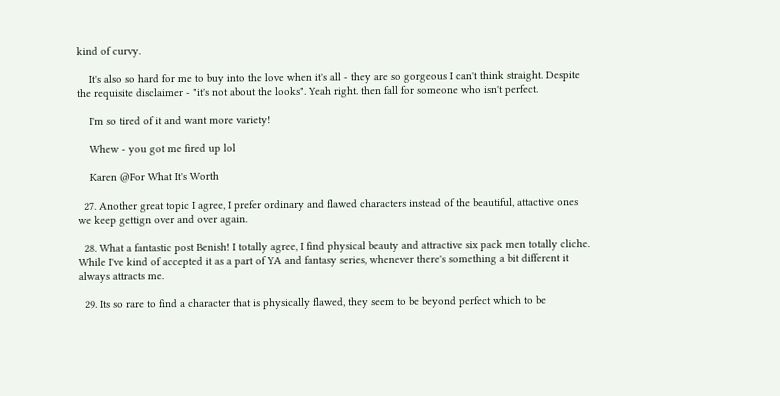kind of curvy.

    It's also so hard for me to buy into the love when it's all - they are so gorgeous I can't think straight. Despite the requisite disclaimer - "it's not about the looks". Yeah right. then fall for someone who isn't perfect.

    I'm so tired of it and want more variety!

    Whew - you got me fired up lol

    Karen @For What It's Worth

  27. Another great topic I agree, I prefer ordinary and flawed characters instead of the beautiful, attactive ones we keep gettign over and over again.

  28. What a fantastic post Benish! I totally agree, I find physical beauty and attractive six pack men totally cliche. While I've kind of accepted it as a part of YA and fantasy series, whenever there's something a bit different it always attracts me.

  29. Its so rare to find a character that is physically flawed, they seem to be beyond perfect which to be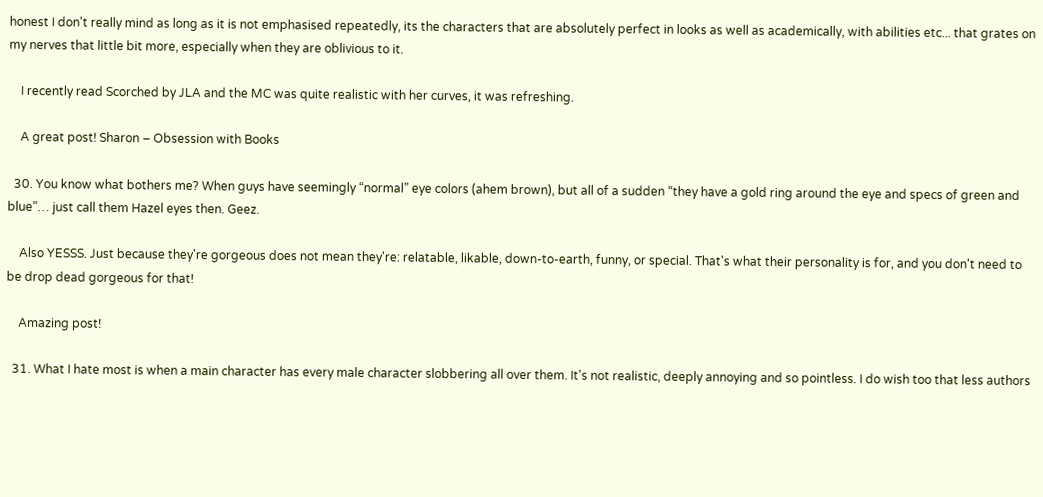honest I don't really mind as long as it is not emphasised repeatedly, its the characters that are absolutely perfect in looks as well as academically, with abilities etc... that grates on my nerves that little bit more, especially when they are oblivious to it.

    I recently read Scorched by JLA and the MC was quite realistic with her curves, it was refreshing.

    A great post! Sharon – Obsession with Books

  30. You know what bothers me? When guys have seemingly “normal” eye colors (ahem brown), but all of a sudden “they have a gold ring around the eye and specs of green and blue”… just call them Hazel eyes then. Geez.

    Also YESSS. Just because they're gorgeous does not mean they're: relatable, likable, down-to-earth, funny, or special. That's what their personality is for, and you don't need to be drop dead gorgeous for that!

    Amazing post!

  31. What I hate most is when a main character has every male character slobbering all over them. It's not realistic, deeply annoying and so pointless. I do wish too that less authors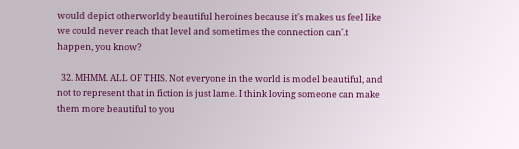would depict otherworldy beautiful heroines because it's makes us feel like we could never reach that level and sometimes the connection can'.t happen, you know?

  32. MHMM. ALL OF THIS. Not everyone in the world is model beautiful, and not to represent that in fiction is just lame. I think loving someone can make them more beautiful to you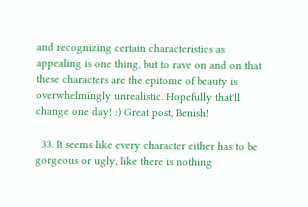and recognizing certain characteristics as appealing is one thing, but to rave on and on that these characters are the epitome of beauty is overwhelmingly unrealistic. Hopefully that'll change one day! :) Great post, Benish!

  33. It seems like every character either has to be gorgeous or ugly, like there is nothing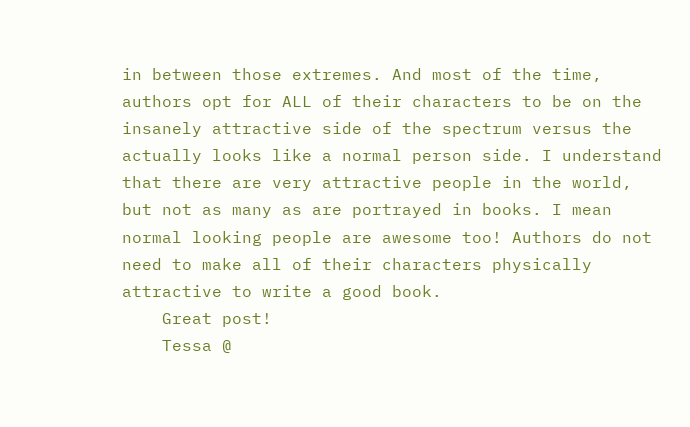in between those extremes. And most of the time, authors opt for ALL of their characters to be on the insanely attractive side of the spectrum versus the actually looks like a normal person side. I understand that there are very attractive people in the world, but not as many as are portrayed in books. I mean normal looking people are awesome too! Authors do not need to make all of their characters physically attractive to write a good book.
    Great post!
    Tessa @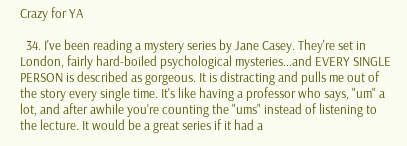Crazy for YA

  34. I've been reading a mystery series by Jane Casey. They're set in London, fairly hard-boiled psychological mysteries...and EVERY SINGLE PERSON is described as gorgeous. It is distracting and pulls me out of the story every single time. It's like having a professor who says, "um" a lot, and after awhile you're counting the "ums" instead of listening to the lecture. It would be a great series if it had a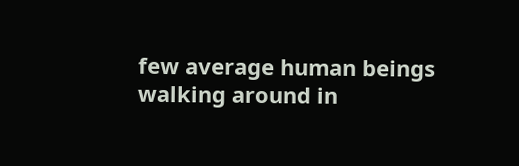few average human beings walking around in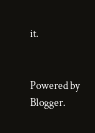it.


Powered by Blogger.